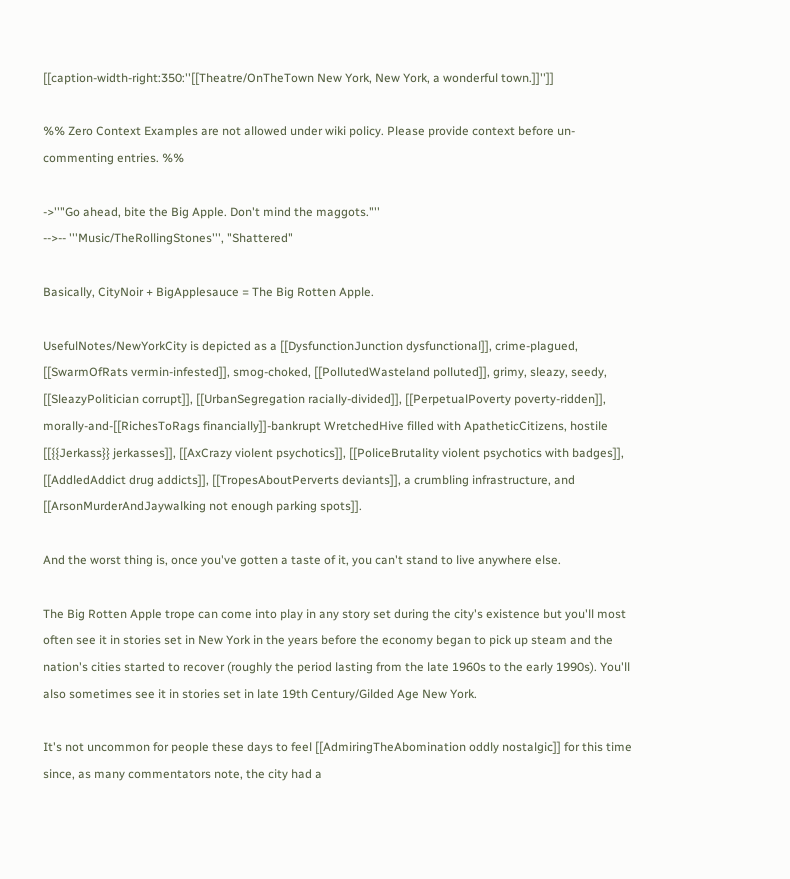[[caption-width-right:350:''[[Theatre/OnTheTown New York, New York, a wonderful town.]]'']]

%% Zero Context Examples are not allowed under wiki policy. Please provide context before un-commenting entries. %%

->''"Go ahead, bite the Big Apple. Don't mind the maggots."''
-->-- '''Music/TheRollingStones''', "Shattered"

Basically, CityNoir + BigApplesauce = The Big Rotten Apple.

UsefulNotes/NewYorkCity is depicted as a [[DysfunctionJunction dysfunctional]], crime-plagued, [[SwarmOfRats vermin-infested]], smog-choked, [[PollutedWasteland polluted]], grimy, sleazy, seedy, [[SleazyPolitician corrupt]], [[UrbanSegregation racially-divided]], [[PerpetualPoverty poverty-ridden]], morally-and-[[RichesToRags financially]]-bankrupt WretchedHive filled with ApatheticCitizens, hostile [[{{Jerkass}} jerkasses]], [[AxCrazy violent psychotics]], [[PoliceBrutality violent psychotics with badges]], [[AddledAddict drug addicts]], [[TropesAboutPerverts deviants]], a crumbling infrastructure, and [[ArsonMurderAndJaywalking not enough parking spots]].

And the worst thing is, once you've gotten a taste of it, you can't stand to live anywhere else.

The Big Rotten Apple trope can come into play in any story set during the city's existence but you'll most often see it in stories set in New York in the years before the economy began to pick up steam and the nation's cities started to recover (roughly the period lasting from the late 1960s to the early 1990s). You'll also sometimes see it in stories set in late 19th Century/Gilded Age New York.

It's not uncommon for people these days to feel [[AdmiringTheAbomination oddly nostalgic]] for this time since, as many commentators note, the city had a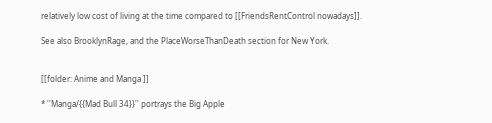relatively low cost of living at the time compared to [[FriendsRentControl nowadays]].

See also BrooklynRage, and the PlaceWorseThanDeath section for New York.


[[folder: Anime and Manga ]]

* ''Manga/{{Mad Bull 34}}'' portrays the Big Apple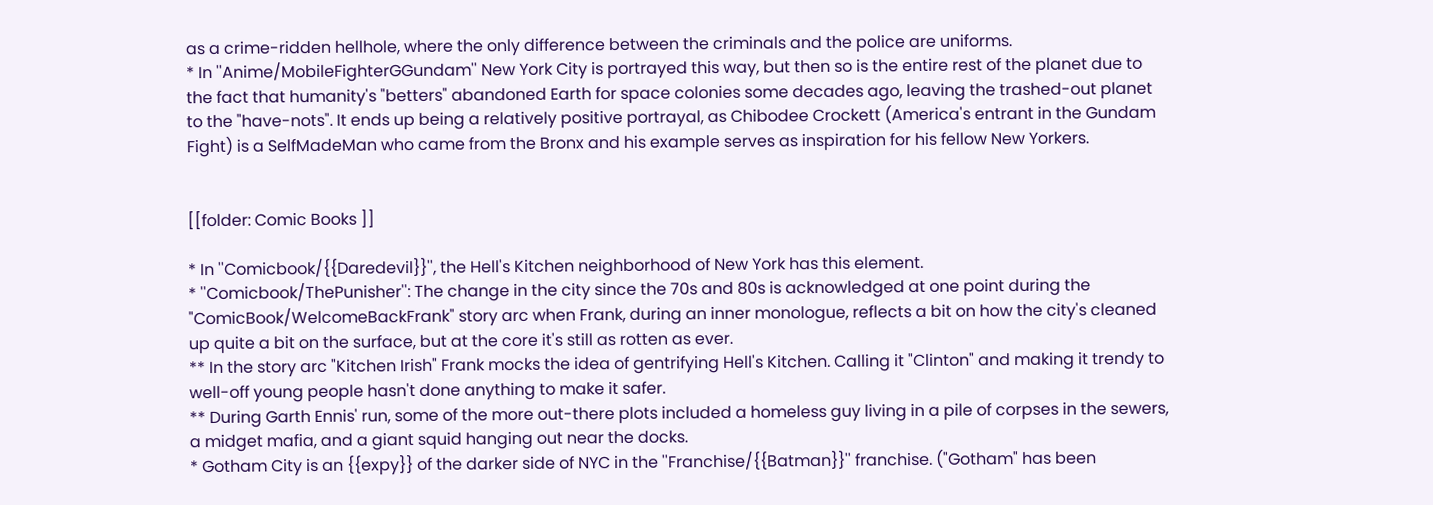as a crime-ridden hellhole, where the only difference between the criminals and the police are uniforms.
* In ''Anime/MobileFighterGGundam'' New York City is portrayed this way, but then so is the entire rest of the planet due to the fact that humanity's "betters" abandoned Earth for space colonies some decades ago, leaving the trashed-out planet to the "have-nots". It ends up being a relatively positive portrayal, as Chibodee Crockett (America's entrant in the Gundam Fight) is a SelfMadeMan who came from the Bronx and his example serves as inspiration for his fellow New Yorkers.


[[folder: Comic Books ]]

* In ''Comicbook/{{Daredevil}}'', the Hell's Kitchen neighborhood of New York has this element.
* ''Comicbook/ThePunisher'': The change in the city since the 70s and 80s is acknowledged at one point during the "ComicBook/WelcomeBackFrank" story arc when Frank, during an inner monologue, reflects a bit on how the city's cleaned up quite a bit on the surface, but at the core it's still as rotten as ever.
** In the story arc "Kitchen Irish" Frank mocks the idea of gentrifying Hell's Kitchen. Calling it "Clinton" and making it trendy to well-off young people hasn't done anything to make it safer.
** During Garth Ennis' run, some of the more out-there plots included a homeless guy living in a pile of corpses in the sewers, a midget mafia, and a giant squid hanging out near the docks.
* Gotham City is an {{expy}} of the darker side of NYC in the ''Franchise/{{Batman}}'' franchise. ("Gotham" has been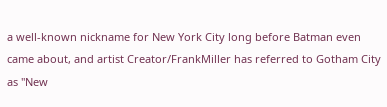a well-known nickname for New York City long before Batman even came about, and artist Creator/FrankMiller has referred to Gotham City as "New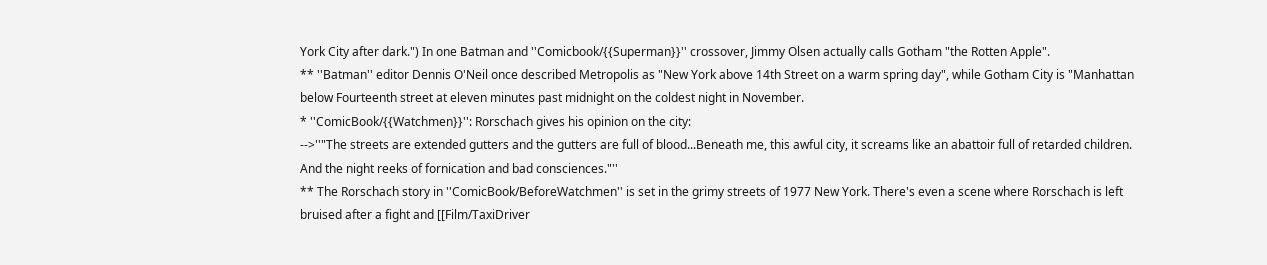York City after dark.") In one Batman and ''Comicbook/{{Superman}}'' crossover, Jimmy Olsen actually calls Gotham "the Rotten Apple".
** ''Batman'' editor Dennis O'Neil once described Metropolis as "New York above 14th Street on a warm spring day", while Gotham City is "Manhattan below Fourteenth street at eleven minutes past midnight on the coldest night in November.
* ''ComicBook/{{Watchmen}}'': Rorschach gives his opinion on the city:
-->''"The streets are extended gutters and the gutters are full of blood...Beneath me, this awful city, it screams like an abattoir full of retarded children. And the night reeks of fornication and bad consciences."''
** The Rorschach story in ''ComicBook/BeforeWatchmen'' is set in the grimy streets of 1977 New York. There's even a scene where Rorschach is left bruised after a fight and [[Film/TaxiDriver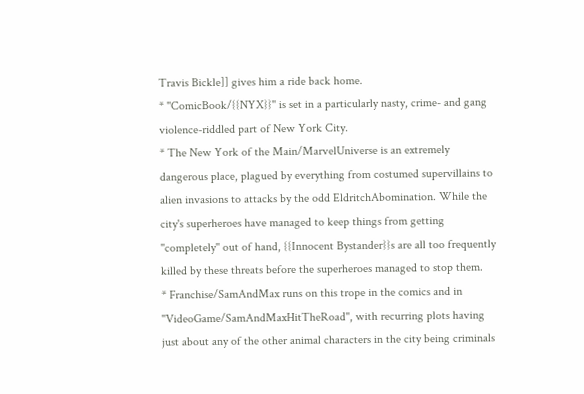Travis Bickle]] gives him a ride back home.
* ''ComicBook/{{NYX}}'' is set in a particularly nasty, crime- and gang violence-riddled part of New York City.
* The New York of the Main/MarvelUniverse is an extremely dangerous place, plagued by everything from costumed supervillains to alien invasions to attacks by the odd EldritchAbomination. While the city's superheroes have managed to keep things from getting ''completely'' out of hand, {{Innocent Bystander}}s are all too frequently killed by these threats before the superheroes managed to stop them.
* Franchise/SamAndMax runs on this trope in the comics and in ''VideoGame/SamAndMaxHitTheRoad'', with recurring plots having just about any of the other animal characters in the city being criminals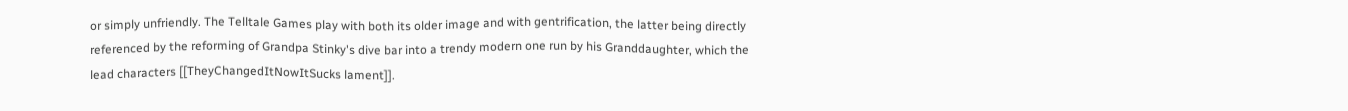or simply unfriendly. The Telltale Games play with both its older image and with gentrification, the latter being directly referenced by the reforming of Grandpa Stinky's dive bar into a trendy modern one run by his Granddaughter, which the lead characters [[TheyChangedItNowItSucks lament]].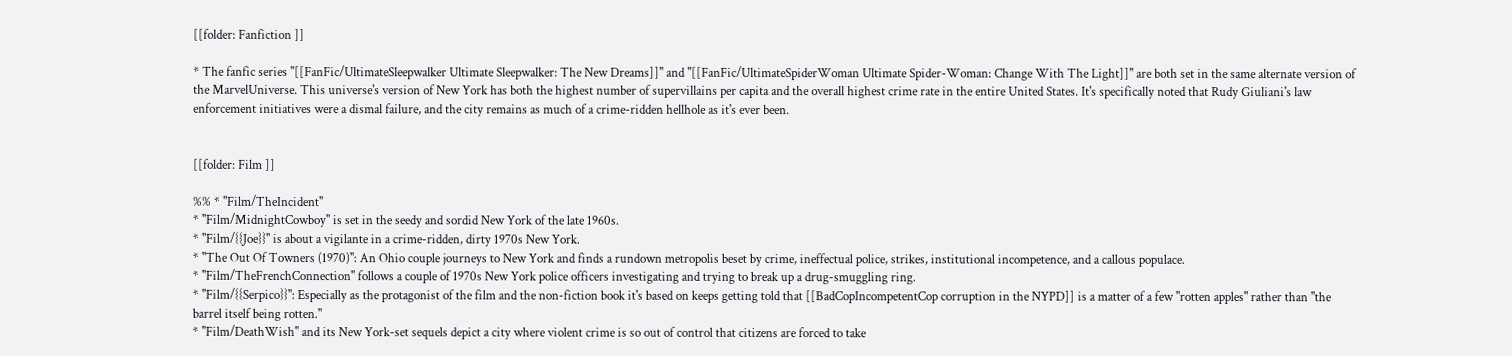[[folder: Fanfiction ]]

* The fanfic series ''[[FanFic/UltimateSleepwalker Ultimate Sleepwalker: The New Dreams]]'' and ''[[FanFic/UltimateSpiderWoman Ultimate Spider-Woman: Change With The Light]]'' are both set in the same alternate version of the MarvelUniverse. This universe's version of New York has both the highest number of supervillains per capita and the overall highest crime rate in the entire United States. It's specifically noted that Rudy Giuliani's law enforcement initiatives were a dismal failure, and the city remains as much of a crime-ridden hellhole as it's ever been.


[[folder: Film ]]

%% * ''Film/TheIncident''
* ''Film/MidnightCowboy'' is set in the seedy and sordid New York of the late 1960s.
* ''Film/{{Joe}}'' is about a vigilante in a crime-ridden, dirty 1970s New York.
* ''The Out Of Towners (1970)'': An Ohio couple journeys to New York and finds a rundown metropolis beset by crime, ineffectual police, strikes, institutional incompetence, and a callous populace.
* ''Film/TheFrenchConnection'' follows a couple of 1970s New York police officers investigating and trying to break up a drug-smuggling ring.
* ''Film/{{Serpico}}'': Especially as the protagonist of the film and the non-fiction book it's based on keeps getting told that [[BadCopIncompetentCop corruption in the NYPD]] is a matter of a few "rotten apples" rather than "the barrel itself being rotten."
* ''Film/DeathWish'' and its New York-set sequels depict a city where violent crime is so out of control that citizens are forced to take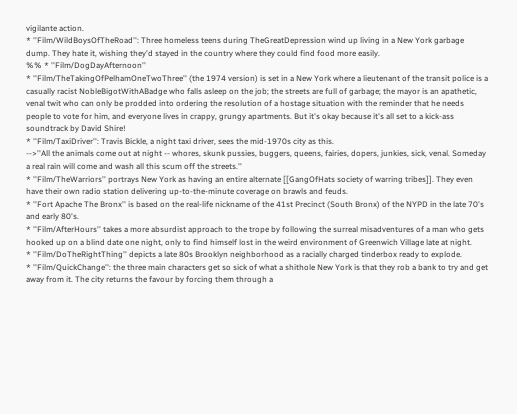vigilante action.
* ''Film/WildBoysOfTheRoad'': Three homeless teens during TheGreatDepression wind up living in a New York garbage dump. They hate it, wishing they'd stayed in the country where they could find food more easily.
%% * ''Film/DogDayAfternoon''
* ''Film/TheTakingOfPelhamOneTwoThree'' (the 1974 version) is set in a New York where a lieutenant of the transit police is a casually racist NobleBigotWithABadge who falls asleep on the job; the streets are full of garbage; the mayor is an apathetic, venal twit who can only be prodded into ordering the resolution of a hostage situation with the reminder that he needs people to vote for him, and everyone lives in crappy, grungy apartments. But it's okay because it's all set to a kick-ass soundtrack by David Shire!
* ''Film/TaxiDriver'': Travis Bickle, a night taxi driver, sees the mid-1970s city as this.
-->''All the animals come out at night -- whores, skunk pussies, buggers, queens, fairies, dopers, junkies, sick, venal. Someday a real rain will come and wash all this scum off the streets.''
* ''Film/TheWarriors'' portrays New York as having an entire alternate [[GangOfHats society of warring tribes]]. They even have their own radio station delivering up-to-the-minute coverage on brawls and feuds.
* ''Fort Apache The Bronx'' is based on the real-life nickname of the 41st Precinct (South Bronx) of the NYPD in the late 70's and early 80's.
* ''Film/AfterHours'' takes a more absurdist approach to the trope by following the surreal misadventures of a man who gets hooked up on a blind date one night, only to find himself lost in the weird environment of Greenwich Village late at night.
* ''Film/DoTheRightThing'' depicts a late 80s Brooklyn neighborhood as a racially charged tinderbox ready to explode.
* ''Film/QuickChange'': the three main characters get so sick of what a shithole New York is that they rob a bank to try and get away from it. The city returns the favour by forcing them through a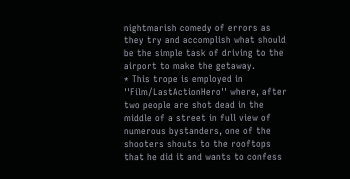nightmarish comedy of errors as they try and accomplish what should be the simple task of driving to the airport to make the getaway.
* This trope is employed in ''Film/LastActionHero'' where, after two people are shot dead in the middle of a street in full view of numerous bystanders, one of the shooters shouts to the rooftops that he did it and wants to confess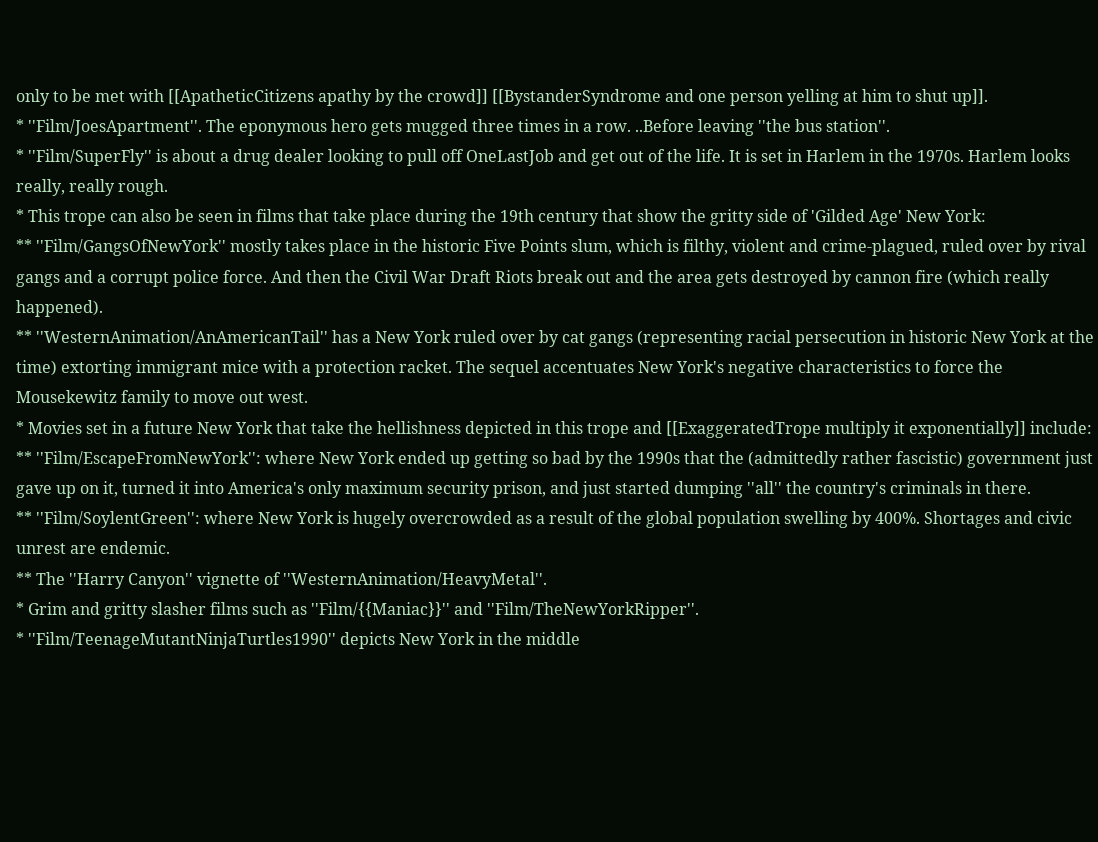only to be met with [[ApatheticCitizens apathy by the crowd]] [[BystanderSyndrome and one person yelling at him to shut up]].
* ''Film/JoesApartment''. The eponymous hero gets mugged three times in a row. ..Before leaving ''the bus station''.
* ''Film/SuperFly'' is about a drug dealer looking to pull off OneLastJob and get out of the life. It is set in Harlem in the 1970s. Harlem looks really, really rough.
* This trope can also be seen in films that take place during the 19th century that show the gritty side of 'Gilded Age' New York:
** ''Film/GangsOfNewYork'' mostly takes place in the historic Five Points slum, which is filthy, violent and crime-plagued, ruled over by rival gangs and a corrupt police force. And then the Civil War Draft Riots break out and the area gets destroyed by cannon fire (which really happened).
** ''WesternAnimation/AnAmericanTail'' has a New York ruled over by cat gangs (representing racial persecution in historic New York at the time) extorting immigrant mice with a protection racket. The sequel accentuates New York's negative characteristics to force the Mousekewitz family to move out west.
* Movies set in a future New York that take the hellishness depicted in this trope and [[ExaggeratedTrope multiply it exponentially]] include:
** ''Film/EscapeFromNewYork'': where New York ended up getting so bad by the 1990s that the (admittedly rather fascistic) government just gave up on it, turned it into America's only maximum security prison, and just started dumping ''all'' the country's criminals in there.
** ''Film/SoylentGreen'': where New York is hugely overcrowded as a result of the global population swelling by 400%. Shortages and civic unrest are endemic.
** The ''Harry Canyon'' vignette of ''WesternAnimation/HeavyMetal''.
* Grim and gritty slasher films such as ''Film/{{Maniac}}'' and ''Film/TheNewYorkRipper''.
* ''Film/TeenageMutantNinjaTurtles1990'' depicts New York in the middle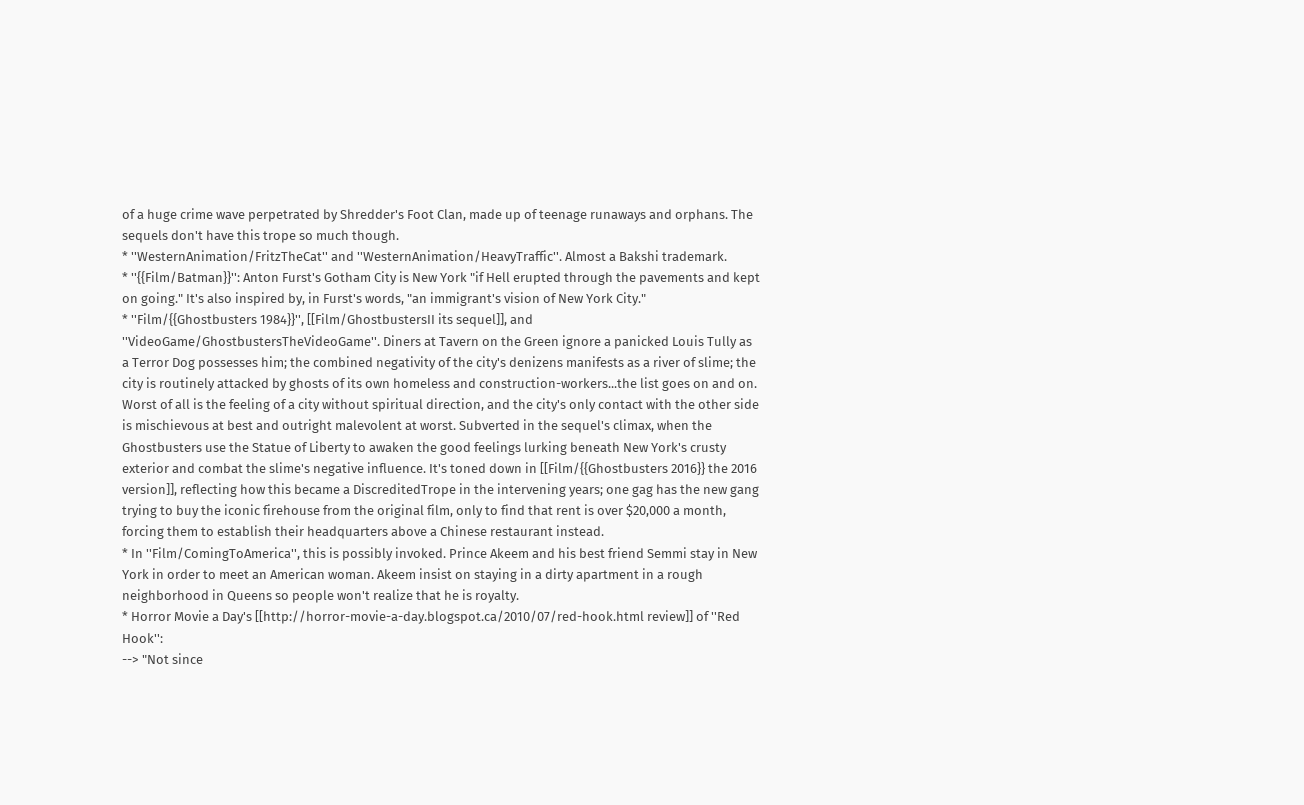of a huge crime wave perpetrated by Shredder's Foot Clan, made up of teenage runaways and orphans. The sequels don't have this trope so much though.
* ''WesternAnimation/FritzTheCat'' and ''WesternAnimation/HeavyTraffic''. Almost a Bakshi trademark.
* ''{{Film/Batman}}'': Anton Furst's Gotham City is New York "if Hell erupted through the pavements and kept on going." It's also inspired by, in Furst's words, "an immigrant's vision of New York City."
* ''Film/{{Ghostbusters 1984}}'', [[Film/GhostbustersII its sequel]], and ''VideoGame/GhostbustersTheVideoGame''. Diners at Tavern on the Green ignore a panicked Louis Tully as a Terror Dog possesses him; the combined negativity of the city's denizens manifests as a river of slime; the city is routinely attacked by ghosts of its own homeless and construction-workers...the list goes on and on. Worst of all is the feeling of a city without spiritual direction, and the city's only contact with the other side is mischievous at best and outright malevolent at worst. Subverted in the sequel's climax, when the Ghostbusters use the Statue of Liberty to awaken the good feelings lurking beneath New York's crusty exterior and combat the slime's negative influence. It's toned down in [[Film/{{Ghostbusters 2016}} the 2016 version]], reflecting how this became a DiscreditedTrope in the intervening years; one gag has the new gang trying to buy the iconic firehouse from the original film, only to find that rent is over $20,000 a month, forcing them to establish their headquarters above a Chinese restaurant instead.
* In ''Film/ComingToAmerica'', this is possibly invoked. Prince Akeem and his best friend Semmi stay in New York in order to meet an American woman. Akeem insist on staying in a dirty apartment in a rough neighborhood in Queens so people won't realize that he is royalty.
* Horror Movie a Day's [[http://horror-movie-a-day.blogspot.ca/2010/07/red-hook.html review]] of ''Red Hook'':
--> "Not since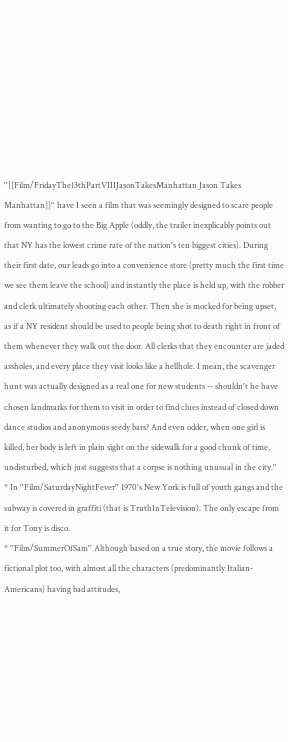''[[Film/FridayThe13thPartVIIIJasonTakesManhattan Jason Takes Manhattan]]'' have I seen a film that was seemingly designed to scare people from wanting to go to the Big Apple (oddly, the trailer inexplicably points out that NY has the lowest crime rate of the nation's ten biggest cities). During their first date, our leads go into a convenience store (pretty much the first time we see them leave the school) and instantly the place is held up, with the robber and clerk ultimately shooting each other. Then she is mocked for being upset, as if a NY resident should be used to people being shot to death right in front of them whenever they walk out the door. All clerks that they encounter are jaded assholes, and every place they visit looks like a hellhole. I mean, the scavenger hunt was actually designed as a real one for new students -- shouldn't he have chosen landmarks for them to visit in order to find clues instead of closed down dance studios and anonymous seedy bars? And even odder, when one girl is killed, her body is left in plain sight on the sidewalk for a good chunk of time, undisturbed, which just suggests that a corpse is nothing unusual in the city."
* In ''Film/SaturdayNightFever'' 1970's New York is full of youth gangs and the subway is covered in graffiti (that is TruthInTelevision). The only escape from it for Tony is disco.
* ''Film/SummerOfSam'' Although based on a true story, the movie follows a fictional plot too, with almost all the characters (predominantly Italian-Americans) having bad attitudes,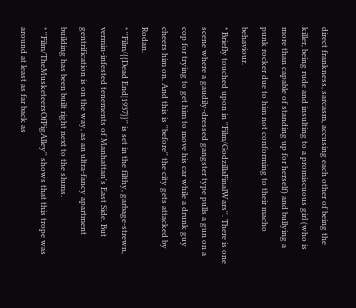direct frankness, sarcasm, accusing each other of being the killer, being rude and insulting to a promiscuous girl (who is more than capable of standing up for herself) and bullying a punk rocker due to him not conforming to their macho behaviour.
* Briefly touched upon in ''Film/GodzillaFinalWars''. There is one scene where a gaudily-dressed gangster type pulls a gun on a cop for trying to get him to move his car while a drunk guy cheers him on. And this is ''before'' the city gets attacked by Rodan.
* ''Film/{{Dead End|1937}}'' is set in the filthy, garbage-strewn, vermin-infested tenements of Manhattan's East Side. But gentrification is on the way, as an ultra-fancy apartment building has been built right next to the slums.
* ''Film/TheMusketeersOfPigAlley'' shows that this trope was around at least as far back as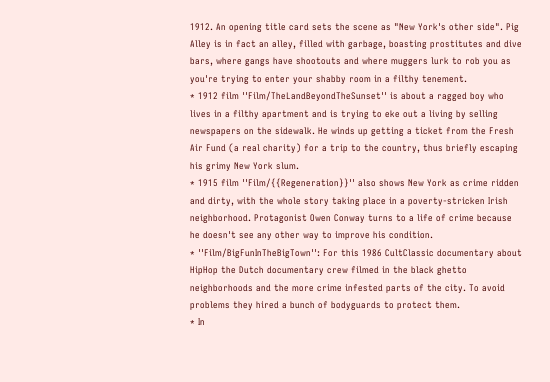1912. An opening title card sets the scene as "New York's other side". Pig Alley is in fact an alley, filled with garbage, boasting prostitutes and dive bars, where gangs have shootouts and where muggers lurk to rob you as you're trying to enter your shabby room in a filthy tenement.
* 1912 film ''Film/TheLandBeyondTheSunset'' is about a ragged boy who lives in a filthy apartment and is trying to eke out a living by selling newspapers on the sidewalk. He winds up getting a ticket from the Fresh Air Fund (a real charity) for a trip to the country, thus briefly escaping his grimy New York slum.
* 1915 film ''Film/{{Regeneration}}'' also shows New York as crime ridden and dirty, with the whole story taking place in a poverty-stricken Irish neighborhood. Protagonist Owen Conway turns to a life of crime because he doesn't see any other way to improve his condition.
* ''Film/BigFunInTheBigTown'': For this 1986 CultClassic documentary about HipHop the Dutch documentary crew filmed in the black ghetto neighborhoods and the more crime infested parts of the city. To avoid problems they hired a bunch of bodyguards to protect them.
* In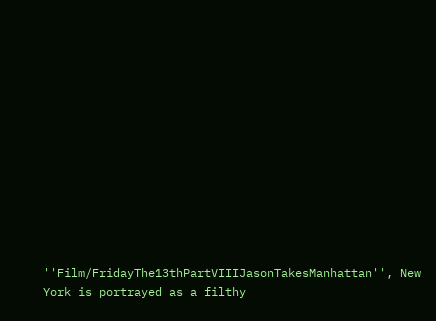''Film/FridayThe13thPartVIIIJasonTakesManhattan'', New York is portrayed as a filthy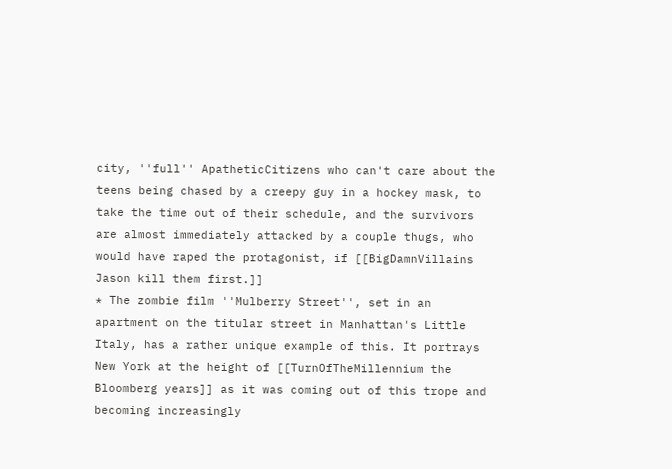city, ''full'' ApatheticCitizens who can't care about the teens being chased by a creepy guy in a hockey mask, to take the time out of their schedule, and the survivors are almost immediately attacked by a couple thugs, who would have raped the protagonist, if [[BigDamnVillains Jason kill them first.]]
* The zombie film ''Mulberry Street'', set in an apartment on the titular street in Manhattan's Little Italy, has a rather unique example of this. It portrays New York at the height of [[TurnOfTheMillennium the Bloomberg years]] as it was coming out of this trope and becoming increasingly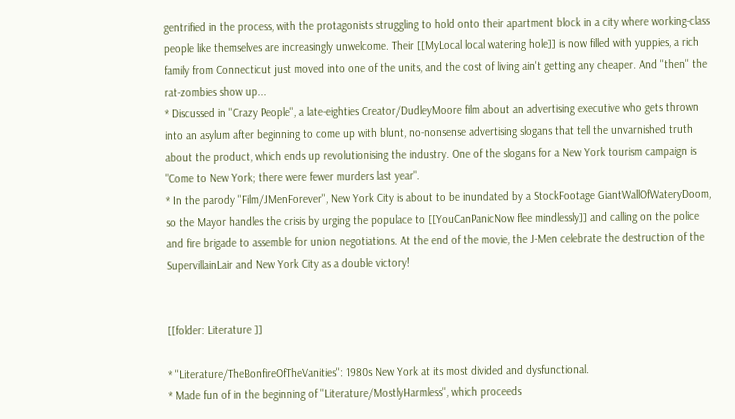gentrified in the process, with the protagonists struggling to hold onto their apartment block in a city where working-class people like themselves are increasingly unwelcome. Their [[MyLocal local watering hole]] is now filled with yuppies, a rich family from Connecticut just moved into one of the units, and the cost of living ain't getting any cheaper. And ''then'' the rat-zombies show up...
* Discussed in ''Crazy People'', a late-eighties Creator/DudleyMoore film about an advertising executive who gets thrown into an asylum after beginning to come up with blunt, no-nonsense advertising slogans that tell the unvarnished truth about the product, which ends up revolutionising the industry. One of the slogans for a New York tourism campaign is "Come to New York; there were fewer murders last year".
* In the parody ''Film/JMenForever'', New York City is about to be inundated by a StockFootage GiantWallOfWateryDoom, so the Mayor handles the crisis by urging the populace to [[YouCanPanicNow flee mindlessly]] and calling on the police and fire brigade to assemble for union negotiations. At the end of the movie, the J-Men celebrate the destruction of the SupervillainLair and New York City as a double victory!


[[folder: Literature ]]

* ''Literature/TheBonfireOfTheVanities'': 1980s New York at its most divided and dysfunctional.
* Made fun of in the beginning of ''Literature/MostlyHarmless'', which proceeds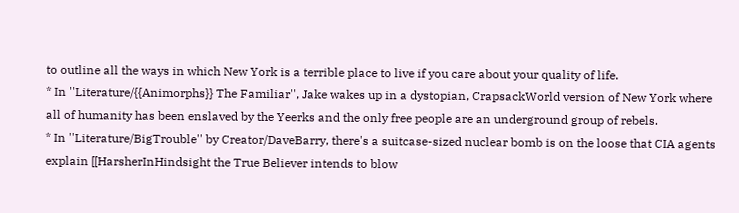to outline all the ways in which New York is a terrible place to live if you care about your quality of life.
* In ''Literature/{{Animorphs}} The Familiar'', Jake wakes up in a dystopian, CrapsackWorld version of New York where all of humanity has been enslaved by the Yeerks and the only free people are an underground group of rebels.
* In ''Literature/BigTrouble'' by Creator/DaveBarry, there's a suitcase-sized nuclear bomb is on the loose that CIA agents explain [[HarsherInHindsight the True Believer intends to blow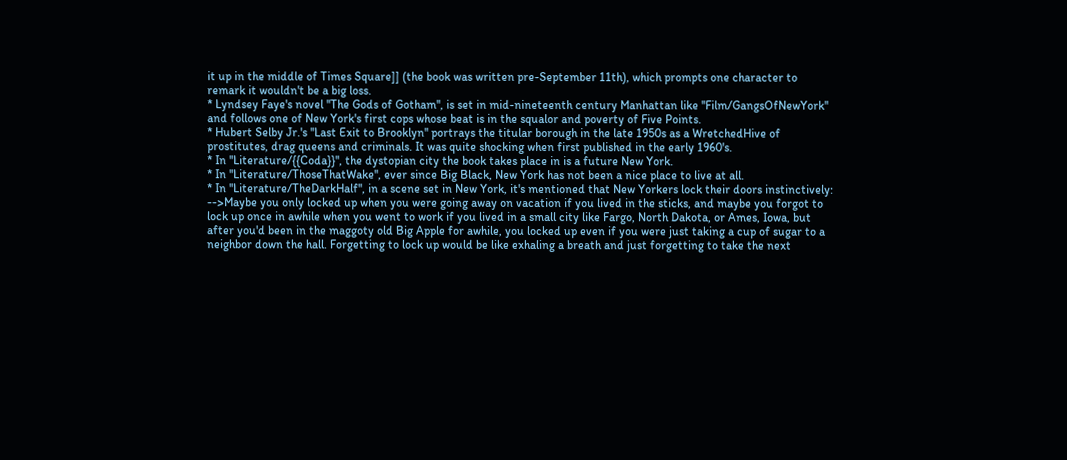it up in the middle of Times Square]] (the book was written pre-September 11th), which prompts one character to remark it wouldn't be a big loss.
* Lyndsey Faye's novel ''The Gods of Gotham'', is set in mid-nineteenth century Manhattan like ''Film/GangsOfNewYork'' and follows one of New York's first cops whose beat is in the squalor and poverty of Five Points.
* Hubert Selby Jr.'s ''Last Exit to Brooklyn'' portrays the titular borough in the late 1950s as a WretchedHive of prostitutes, drag queens and criminals. It was quite shocking when first published in the early 1960's.
* In ''Literature/{{Coda}}'', the dystopian city the book takes place in is a future New York.
* In ''Literature/ThoseThatWake'', ever since Big Black, New York has not been a nice place to live at all.
* In ''Literature/TheDarkHalf'', in a scene set in New York, it's mentioned that New Yorkers lock their doors instinctively:
-->Maybe you only locked up when you were going away on vacation if you lived in the sticks, and maybe you forgot to lock up once in awhile when you went to work if you lived in a small city like Fargo, North Dakota, or Ames, Iowa, but after you'd been in the maggoty old Big Apple for awhile, you locked up even if you were just taking a cup of sugar to a neighbor down the hall. Forgetting to lock up would be like exhaling a breath and just forgetting to take the next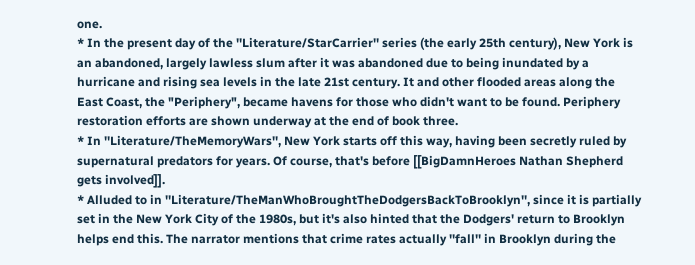one.
* In the present day of the ''Literature/StarCarrier'' series (the early 25th century), New York is an abandoned, largely lawless slum after it was abandoned due to being inundated by a hurricane and rising sea levels in the late 21st century. It and other flooded areas along the East Coast, the "Periphery", became havens for those who didn't want to be found. Periphery restoration efforts are shown underway at the end of book three.
* In ''Literature/TheMemoryWars'', New York starts off this way, having been secretly ruled by supernatural predators for years. Of course, that's before [[BigDamnHeroes Nathan Shepherd gets involved]].
* Alluded to in ''Literature/TheManWhoBroughtTheDodgersBackToBrooklyn'', since it is partially set in the New York City of the 1980s, but it's also hinted that the Dodgers' return to Brooklyn helps end this. The narrator mentions that crime rates actually ''fall'' in Brooklyn during the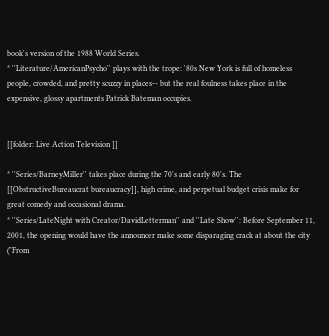book's version of the 1988 World Series.
* ''Literature/AmericanPsycho'' plays with the trope: '80s New York is full of homeless people, crowded, and pretty scuzzy in places-- but the real foulness takes place in the expensive, glossy apartments Patrick Bateman occupies.


[[folder: Live Action Television ]]

* ''Series/BarneyMiller'' takes place during the 70's and early 80's. The [[ObstructiveBureaucrat bureaucracy]], high crime, and perpetual budget crisis make for great comedy and occasional drama.
* ''Series/LateNight with Creator/DavidLetterman'' and ''Late Show'': Before September 11, 2001, the opening would have the announcer make some disparaging crack at about the city ("From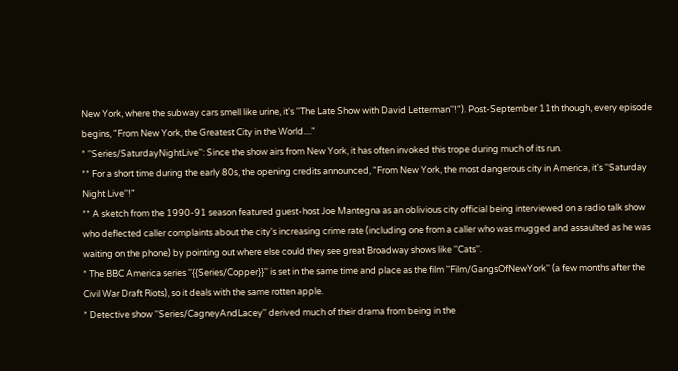New York, where the subway cars smell like urine, it's ''The Late Show with David Letterman''!"). Post-September 11th though, every episode begins, "From New York, the Greatest City in the World...."
* ''Series/SaturdayNightLive'': Since the show airs from New York, it has often invoked this trope during much of its run.
** For a short time during the early 80s, the opening credits announced, "From New York, the most dangerous city in America, it's ''Saturday Night Live''!"
** A sketch from the 1990-91 season featured guest-host Joe Mantegna as an oblivious city official being interviewed on a radio talk show who deflected caller complaints about the city's increasing crime rate (including one from a caller who was mugged and assaulted as he was waiting on the phone) by pointing out where else could they see great Broadway shows like ''Cats''.
* The BBC America series ''{{Series/Copper}}'' is set in the same time and place as the film ''Film/GangsOfNewYork'' (a few months after the Civil War Draft Riots), so it deals with the same rotten apple.
* Detective show ''Series/CagneyAndLacey'' derived much of their drama from being in the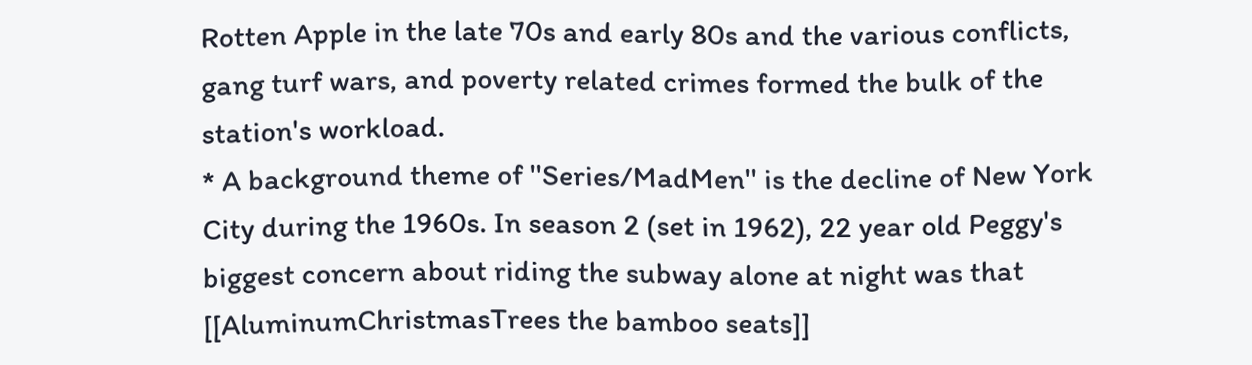Rotten Apple in the late 70s and early 80s and the various conflicts, gang turf wars, and poverty related crimes formed the bulk of the station's workload.
* A background theme of ''Series/MadMen'' is the decline of New York City during the 1960s. In season 2 (set in 1962), 22 year old Peggy's biggest concern about riding the subway alone at night was that [[AluminumChristmasTrees the bamboo seats]]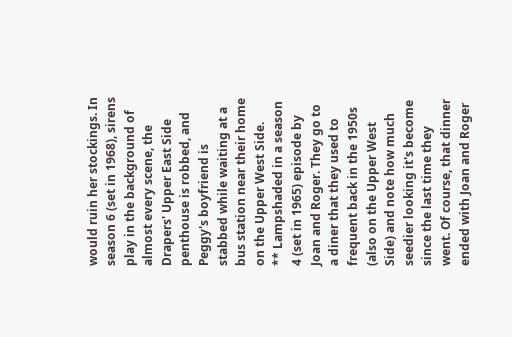would ruin her stockings. In season 6 (set in 1968), sirens play in the background of almost every scene, the Drapers' Upper East Side penthouse is robbed, and Peggy's boyfriend is stabbed while waiting at a bus station near their home on the Upper West Side.
** Lampshaded in a season 4 (set in 1965) episode by Joan and Roger. They go to a diner that they used to frequent back in the 1950s (also on the Upper West Side) and note how much seedier looking it's become since the last time they went. Of course, that dinner ended with Joan and Roger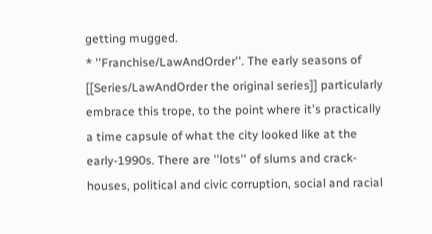getting mugged.
* ''Franchise/LawAndOrder''. The early seasons of [[Series/LawAndOrder the original series]] particularly embrace this trope, to the point where it's practically a time capsule of what the city looked like at the early-1990s. There are ''lots'' of slums and crack-houses, political and civic corruption, social and racial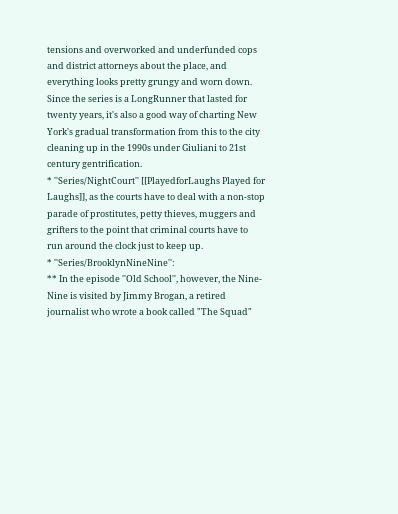tensions and overworked and underfunded cops and district attorneys about the place, and everything looks pretty grungy and worn down. Since the series is a LongRunner that lasted for twenty years, it's also a good way of charting New York's gradual transformation from this to the city cleaning up in the 1990s under Giuliani to 21st century gentrification.
* ''Series/NightCourt'' [[PlayedforLaughs Played for Laughs]], as the courts have to deal with a non-stop parade of prostitutes, petty thieves, muggers and grifters to the point that criminal courts have to run around the clock just to keep up.
* ''Series/BrooklynNineNine'':
** In the episode ''Old School'', however, the Nine-Nine is visited by Jimmy Brogan, a retired journalist who wrote a book called "The Squad"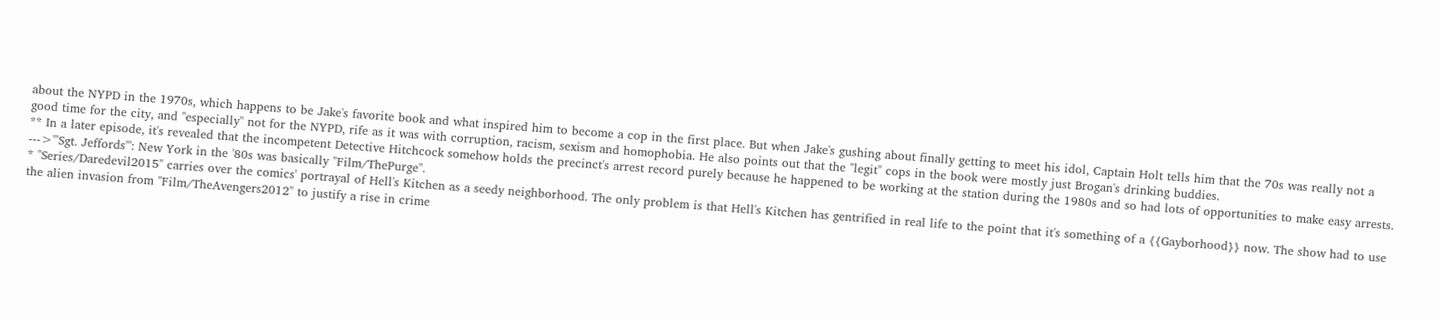about the NYPD in the 1970s, which happens to be Jake's favorite book and what inspired him to become a cop in the first place. But when Jake's gushing about finally getting to meet his idol, Captain Holt tells him that the 70s was really not a good time for the city, and ''especially'' not for the NYPD, rife as it was with corruption, racism, sexism and homophobia. He also points out that the "legit" cops in the book were mostly just Brogan's drinking buddies.
** In a later episode, it's revealed that the incompetent Detective Hitchcock somehow holds the precinct's arrest record purely because he happened to be working at the station during the 1980s and so had lots of opportunities to make easy arrests.
--->'''Sgt. Jeffords''': New York in the '80s was basically ''Film/ThePurge''.
* ''Series/Daredevil2015'' carries over the comics' portrayal of Hell's Kitchen as a seedy neighborhood. The only problem is that Hell's Kitchen has gentrified in real life to the point that it's something of a {{Gayborhood}} now. The show had to use the alien invasion from ''Film/TheAvengers2012'' to justify a rise in crime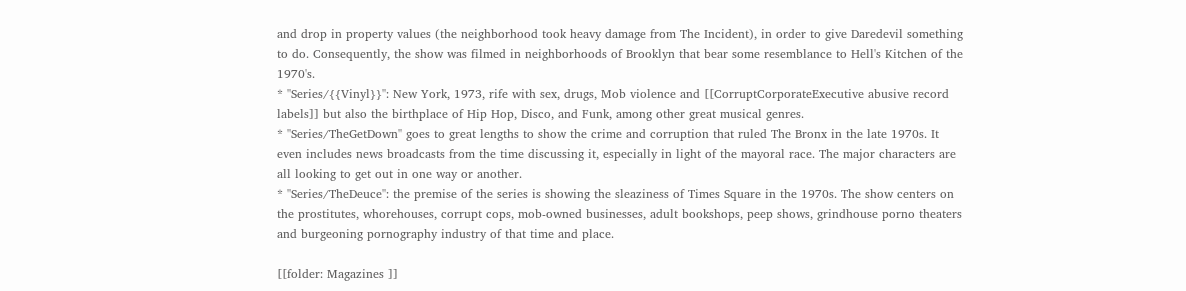and drop in property values (the neighborhood took heavy damage from The Incident), in order to give Daredevil something to do. Consequently, the show was filmed in neighborhoods of Brooklyn that bear some resemblance to Hell's Kitchen of the 1970's.
* ''Series/{{Vinyl}}'': New York, 1973, rife with sex, drugs, Mob violence and [[CorruptCorporateExecutive abusive record labels]] but also the birthplace of Hip Hop, Disco, and Funk, among other great musical genres.
* ''Series/TheGetDown'' goes to great lengths to show the crime and corruption that ruled The Bronx in the late 1970s. It even includes news broadcasts from the time discussing it, especially in light of the mayoral race. The major characters are all looking to get out in one way or another.
* ''Series/TheDeuce'': the premise of the series is showing the sleaziness of Times Square in the 1970s. The show centers on the prostitutes, whorehouses, corrupt cops, mob-owned businesses, adult bookshops, peep shows, grindhouse porno theaters and burgeoning pornography industry of that time and place.

[[folder: Magazines ]]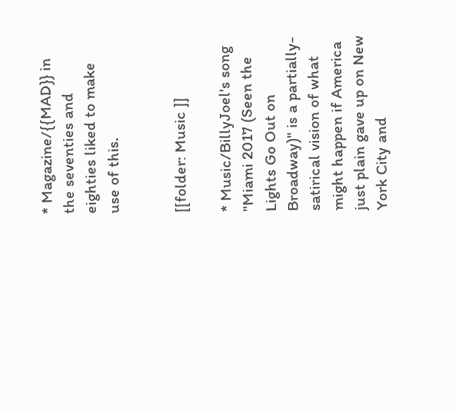* Magazine/{{MAD}} in the seventies and eighties liked to make use of this.


[[folder: Music ]]

* Music/BillyJoel's song "Miami 2017 (Seen the Lights Go Out on Broadway)" is a partially-satirical vision of what might happen if America just plain gave up on New York City and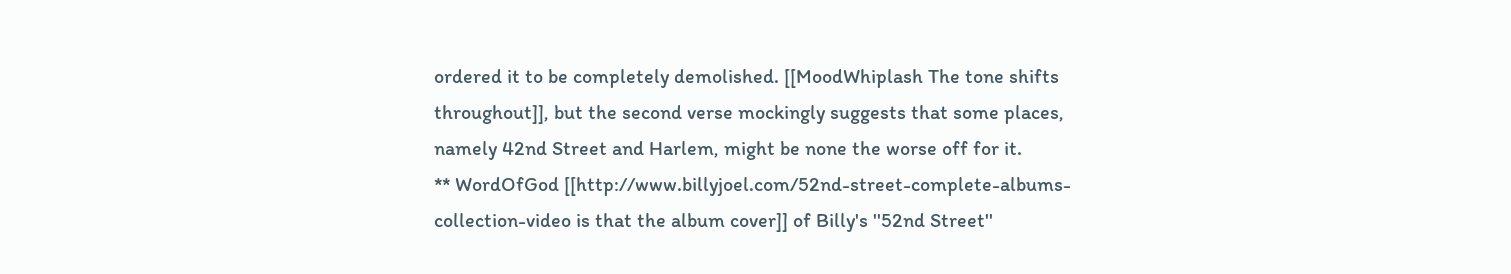ordered it to be completely demolished. [[MoodWhiplash The tone shifts throughout]], but the second verse mockingly suggests that some places, namely 42nd Street and Harlem, might be none the worse off for it.
** WordOfGod [[http://www.billyjoel.com/52nd-street-complete-albums-collection-video is that the album cover]] of Billy's ''52nd Street''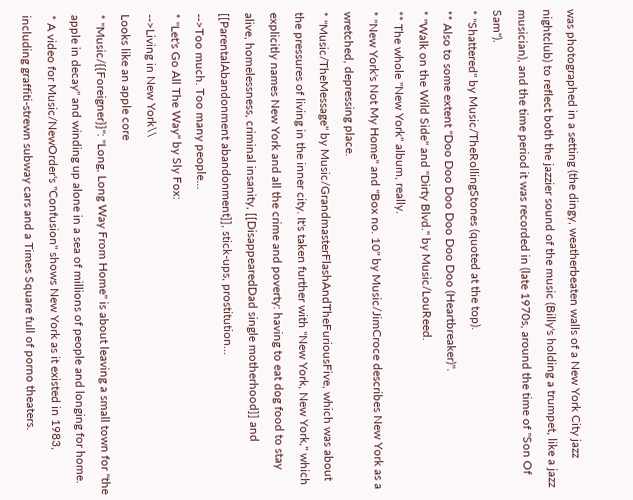was photographed in a setting (the dingy, weatherbeaten walls of a New York City jazz nightclub) to reflect both the jazzier sound of the music (Billy's holding a trumpet, like a jazz musician), and the time period it was recorded in (late 1970s, around the time of "Son Of Sam").
* ''Shattered'' by Music/TheRollingStones (quoted at the top).
** Also to some extent "Doo Doo Doo Doo Doo Doo (Heartbreaker)".
* "Walk on the Wild Side" and "Dirty Blvd." by Music/LouReed.
** The whole ''New York'' album, really.
* "New York's Not My Home" and "Box no. 10" by Music/JimCroce describes New York as a wretched, depressing place.
* ''Music/TheMessage'' by Music/GrandmasterFlashAndTheFuriousFive, which was about the pressures of living in the inner city. It's taken further with ''New York, New York,'' which explicitly names New York and all the crime and poverty: having to eat dog food to stay alive, homelessness, criminal insanity, [[DisappearedDad single motherhood]] and [[ParentalAbandonment abandonment]], stick-ups, prostitution...
-->Too much. Too many people...
* ''Let's Go All The Way'' by Sly Fox:
-->Living in New York\\
Looks like an apple core
* ''Music/{{Foreigner}}'': "Long, Long Way From Home" is about leaving a small town for "the apple in decay" and winding up alone in a sea of millions of people and longing for home.
* A video for Music/NewOrder's "Confusion" shows New York as it existed in 1983, including graffiti-strewn subway cars and a Times Square full of porno theaters.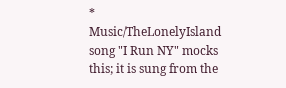* Music/TheLonelyIsland song "I Run NY" mocks this; it is sung from the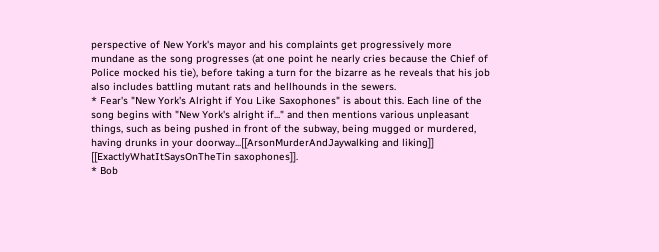perspective of New York's mayor and his complaints get progressively more mundane as the song progresses (at one point he nearly cries because the Chief of Police mocked his tie), before taking a turn for the bizarre as he reveals that his job also includes battling mutant rats and hellhounds in the sewers.
* Fear's "New York's Alright if You Like Saxophones" is about this. Each line of the song begins with "New York's alright if..." and then mentions various unpleasant things, such as being pushed in front of the subway, being mugged or murdered, having drunks in your doorway...[[ArsonMurderAndJaywalking and liking]] [[ExactlyWhatItSaysOnTheTin saxophones]].
* Bob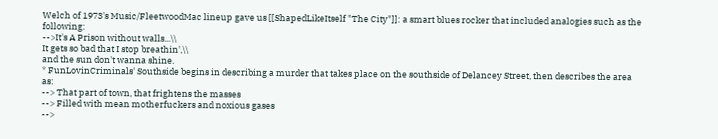Welch of 1973's Music/FleetwoodMac lineup gave us [[ShapedLikeItself "The City"]]: a smart blues rocker that included analogies such as the following:
-->It's A Prison without walls...\\
It gets so bad that I stop breathin',\\
and the sun don't wanna shine.
* FunLovinCriminals' Southside begins in describing a murder that takes place on the southside of Delancey Street, then describes the area as:
--> That part of town, that frightens the masses
--> Filled with mean motherfuckers and noxious gases
-->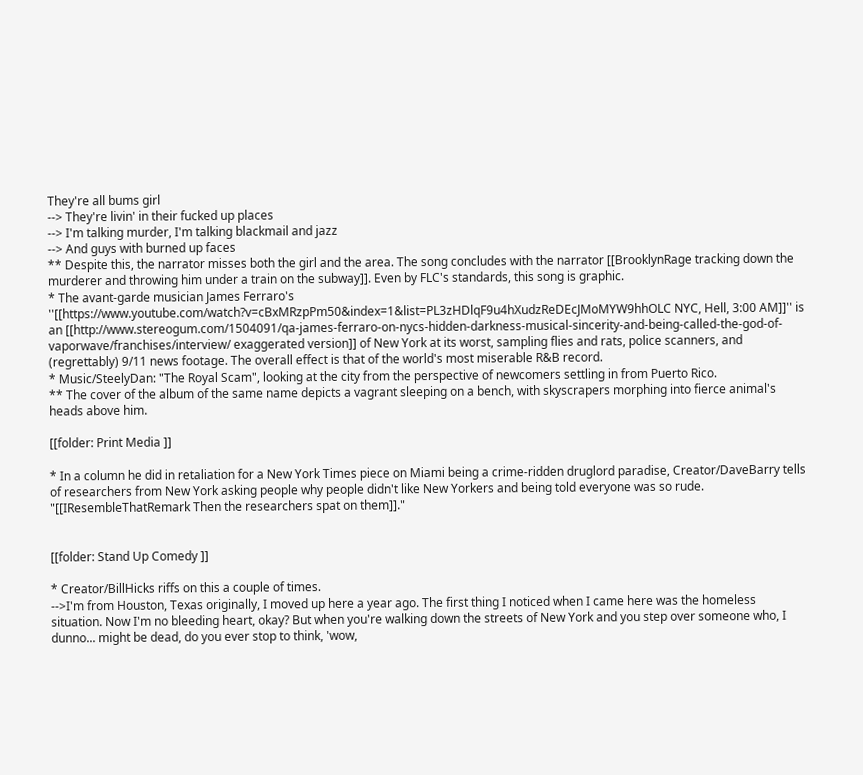They're all bums girl
--> They're livin' in their fucked up places
--> I'm talking murder, I'm talking blackmail and jazz
--> And guys with burned up faces
** Despite this, the narrator misses both the girl and the area. The song concludes with the narrator [[BrooklynRage tracking down the murderer and throwing him under a train on the subway]]. Even by FLC's standards, this song is graphic.
* The avant-garde musician James Ferraro's ''[[https://www.youtube.com/watch?v=cBxMRzpPm50&index=1&list=PL3zHDlqF9u4hXudzReDEcJMoMYW9hhOLC NYC, Hell, 3:00 AM]]'' is an [[http://www.stereogum.com/1504091/qa-james-ferraro-on-nycs-hidden-darkness-musical-sincerity-and-being-called-the-god-of-vaporwave/franchises/interview/ exaggerated version]] of New York at its worst, sampling flies and rats, police scanners, and (regrettably) 9/11 news footage. The overall effect is that of the world's most miserable R&B record.
* Music/SteelyDan: "The Royal Scam", looking at the city from the perspective of newcomers settling in from Puerto Rico.
** The cover of the album of the same name depicts a vagrant sleeping on a bench, with skyscrapers morphing into fierce animal's heads above him.

[[folder: Print Media ]]

* In a column he did in retaliation for a New York Times piece on Miami being a crime-ridden druglord paradise, Creator/DaveBarry tells of researchers from New York asking people why people didn't like New Yorkers and being told everyone was so rude. "[[IResembleThatRemark Then the researchers spat on them]]."


[[folder: Stand Up Comedy ]]

* Creator/BillHicks riffs on this a couple of times.
-->I'm from Houston, Texas originally, I moved up here a year ago. The first thing I noticed when I came here was the homeless situation. Now I'm no bleeding heart, okay? But when you're walking down the streets of New York and you step over someone who, I dunno... might be dead, do you ever stop to think, 'wow,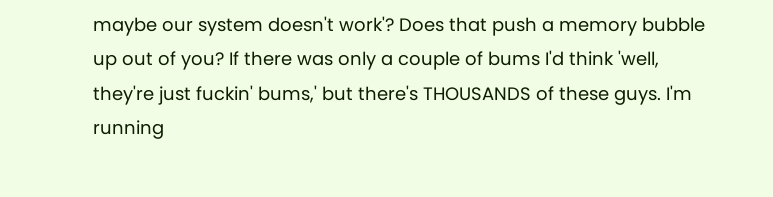maybe our system doesn't work'? Does that push a memory bubble up out of you? If there was only a couple of bums I'd think 'well, they're just fuckin' bums,' but there's THOUSANDS of these guys. I'm running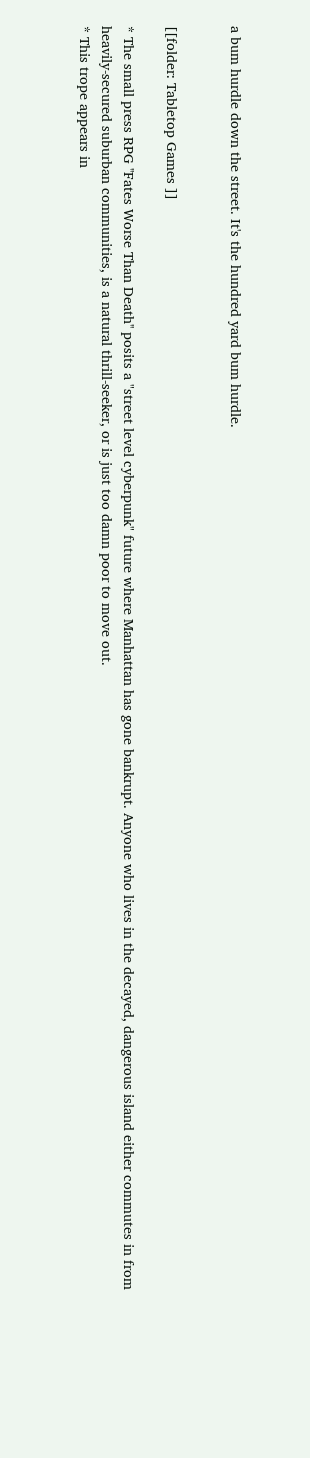a bum hurdle down the street. It's the hundred yard bum hurdle.


[[folder: Tabletop Games ]]

* The small press RPG ''Fates Worse Than Death'' posits a "street level cyberpunk" future where Manhattan has gone bankrupt. Anyone who lives in the decayed, dangerous island either commutes in from heavily-secured suburban communities, is a natural thrill-seeker, or is just too damn poor to move out.
* This trope appears in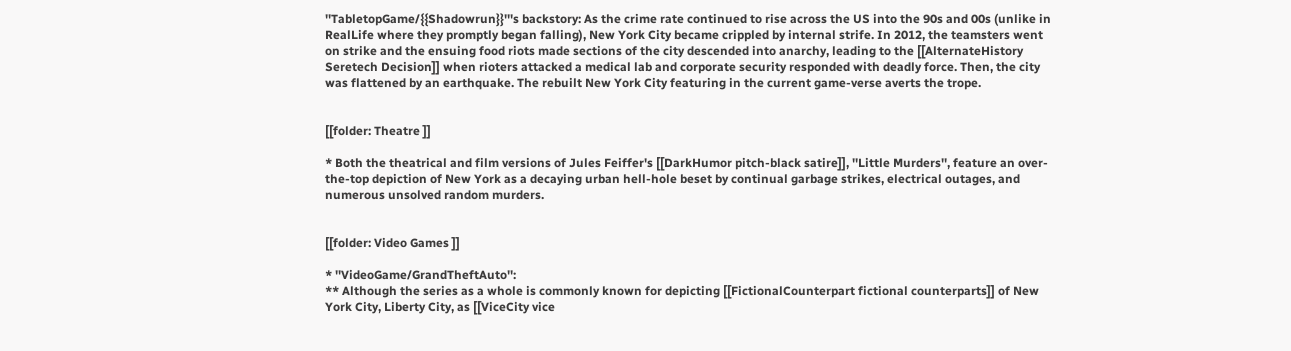''TabletopGame/{{Shadowrun}}'''s backstory: As the crime rate continued to rise across the US into the 90s and 00s (unlike in RealLife where they promptly began falling), New York City became crippled by internal strife. In 2012, the teamsters went on strike and the ensuing food riots made sections of the city descended into anarchy, leading to the [[AlternateHistory Seretech Decision]] when rioters attacked a medical lab and corporate security responded with deadly force. Then, the city was flattened by an earthquake. The rebuilt New York City featuring in the current game-verse averts the trope.


[[folder: Theatre ]]

* Both the theatrical and film versions of Jules Feiffer's [[DarkHumor pitch-black satire]], ''Little Murders'', feature an over-the-top depiction of New York as a decaying urban hell-hole beset by continual garbage strikes, electrical outages, and numerous unsolved random murders.


[[folder: Video Games ]]

* ''VideoGame/GrandTheftAuto'':
** Although the series as a whole is commonly known for depicting [[FictionalCounterpart fictional counterparts]] of New York City, Liberty City, as [[ViceCity vice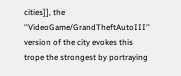cities]], the ''VideoGame/GrandTheftAutoIII'' version of the city evokes this trope the strongest by portraying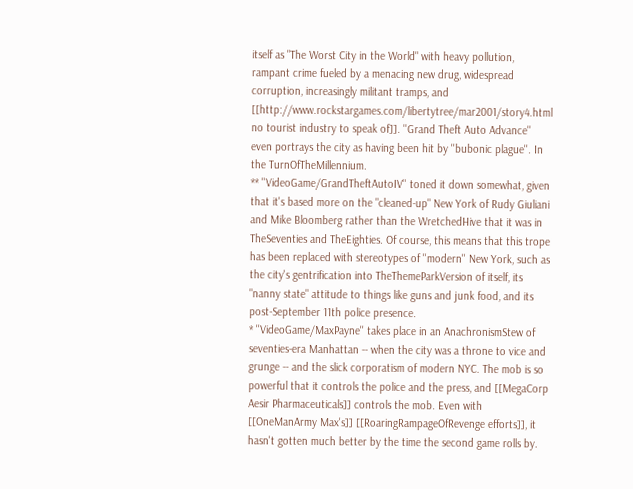itself as "The Worst City in the World" with heavy pollution, rampant crime fueled by a menacing new drug, widespread corruption, increasingly militant tramps, and [[http://www.rockstargames.com/libertytree/mar2001/story4.html no tourist industry to speak of]]. ''Grand Theft Auto Advance'' even portrays the city as having been hit by ''bubonic plague''. In the TurnOfTheMillennium.
** ''VideoGame/GrandTheftAutoIV'' toned it down somewhat, given that it's based more on the "cleaned-up" New York of Rudy Giuliani and Mike Bloomberg rather than the WretchedHive that it was in TheSeventies and TheEighties. Of course, this means that this trope has been replaced with stereotypes of ''modern'' New York, such as the city's gentrification into TheThemeParkVersion of itself, its "nanny state" attitude to things like guns and junk food, and its post-September 11th police presence.
* ''VideoGame/MaxPayne'' takes place in an AnachronismStew of seventies-era Manhattan -- when the city was a throne to vice and grunge -- and the slick corporatism of modern NYC. The mob is so powerful that it controls the police and the press, and [[MegaCorp Aesir Pharmaceuticals]] controls the mob. Even with [[OneManArmy Max's]] [[RoaringRampageOfRevenge efforts]], it hasn't gotten much better by the time the second game rolls by.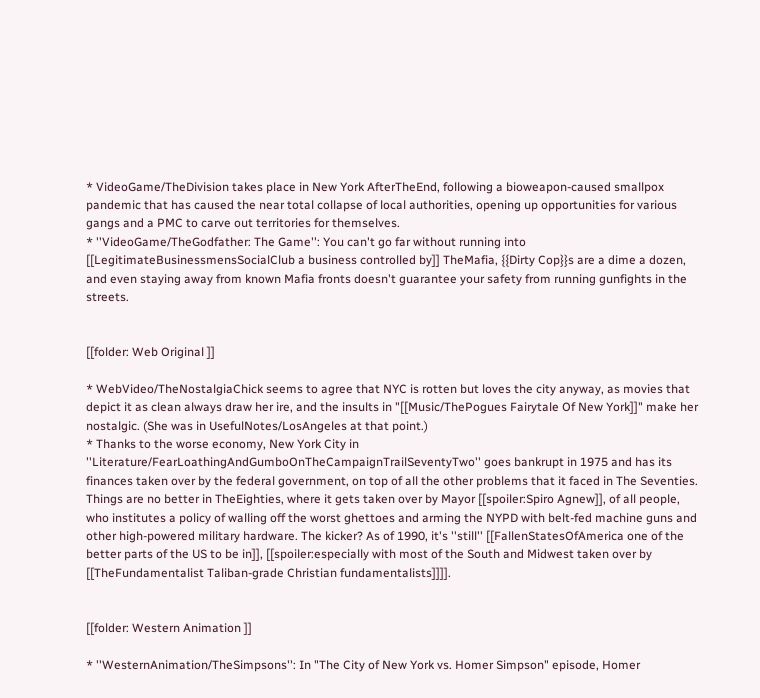* VideoGame/TheDivision takes place in New York AfterTheEnd, following a bioweapon-caused smallpox pandemic that has caused the near total collapse of local authorities, opening up opportunities for various gangs and a PMC to carve out territories for themselves.
* ''VideoGame/TheGodfather: The Game'': You can't go far without running into [[LegitimateBusinessmensSocialClub a business controlled by]] TheMafia, {{Dirty Cop}}s are a dime a dozen, and even staying away from known Mafia fronts doesn't guarantee your safety from running gunfights in the streets.


[[folder: Web Original ]]

* WebVideo/TheNostalgiaChick seems to agree that NYC is rotten but loves the city anyway, as movies that depict it as clean always draw her ire, and the insults in "[[Music/ThePogues Fairytale Of New York]]" make her nostalgic. (She was in UsefulNotes/LosAngeles at that point.)
* Thanks to the worse economy, New York City in ''Literature/FearLoathingAndGumboOnTheCampaignTrailSeventyTwo'' goes bankrupt in 1975 and has its finances taken over by the federal government, on top of all the other problems that it faced in The Seventies. Things are no better in TheEighties, where it gets taken over by Mayor [[spoiler:Spiro Agnew]], of all people, who institutes a policy of walling off the worst ghettoes and arming the NYPD with belt-fed machine guns and other high-powered military hardware. The kicker? As of 1990, it's ''still'' [[FallenStatesOfAmerica one of the better parts of the US to be in]], [[spoiler:especially with most of the South and Midwest taken over by [[TheFundamentalist Taliban-grade Christian fundamentalists]]]].


[[folder: Western Animation ]]

* ''WesternAnimation/TheSimpsons'': In "The City of New York vs. Homer Simpson" episode, Homer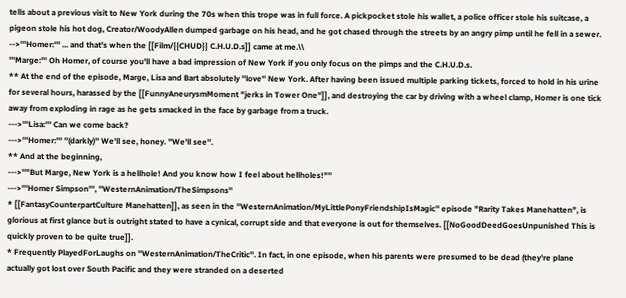tells about a previous visit to New York during the 70s when this trope was in full force. A pickpocket stole his wallet, a police officer stole his suitcase, a pigeon stole his hot dog, Creator/WoodyAllen dumped garbage on his head, and he got chased through the streets by an angry pimp until he fell in a sewer.
-->'''Homer:''' ... and that's when the [[Film/{{CHUD}} C.H.U.D.s]] came at me.\\
'''Marge:''' Oh Homer, of course you'll have a bad impression of New York if you only focus on the pimps and the C.H.U.D.s.
** At the end of the episode, Marge, Lisa and Bart absolutely ''love'' New York. After having been issued multiple parking tickets, forced to hold in his urine for several hours, harassed by the [[FunnyAneurysmMoment "jerks in Tower One"]], and destroying the car by driving with a wheel clamp, Homer is one tick away from exploding in rage as he gets smacked in the face by garbage from a truck.
--->'''Lisa:''' Can we come back?
--->'''Homer:''' ''(darkly)'' We'll see, honey. ''We'll see''.
** And at the beginning,
--->''"But Marge, New York is a hellhole! And you know how I feel about hellholes!"''
--->'''Homer Simpson''', ''WesternAnimation/TheSimpsons''
* [[FantasyCounterpartCulture Manehatten]], as seen in the ''WesternAnimation/MyLittlePonyFriendshipIsMagic'' episode "Rarity Takes Manehatten", is glorious at first glance but is outright stated to have a cynical, corrupt side and that everyone is out for themselves. [[NoGoodDeedGoesUnpunished This is quickly proven to be quite true]].
* Frequently PlayedForLaughs on ''WesternAnimation/TheCritic''. In fact, in one episode, when his parents were presumed to be dead (they're plane actually got lost over South Pacific and they were stranded on a deserted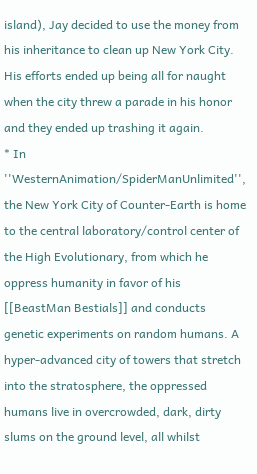island), Jay decided to use the money from his inheritance to clean up New York City. His efforts ended up being all for naught when the city threw a parade in his honor and they ended up trashing it again.
* In ''WesternAnimation/SpiderManUnlimited'', the New York City of Counter-Earth is home to the central laboratory/control center of the High Evolutionary, from which he oppress humanity in favor of his [[BeastMan Bestials]] and conducts genetic experiments on random humans. A hyper-advanced city of towers that stretch into the stratosphere, the oppressed humans live in overcrowded, dark, dirty slums on the ground level, all whilst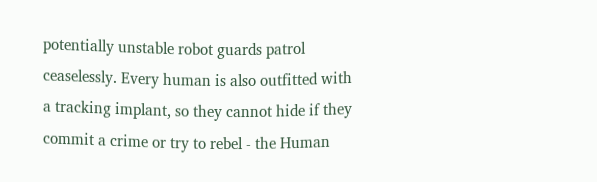potentially unstable robot guards patrol ceaselessly. Every human is also outfitted with a tracking implant, so they cannot hide if they commit a crime or try to rebel - the Human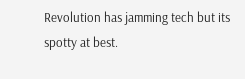Revolution has jamming tech but its spotty at best.